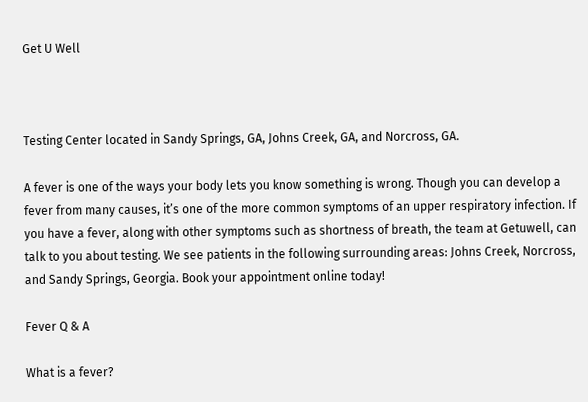Get U Well



Testing Center located in Sandy Springs, GA, Johns Creek, GA, and Norcross, GA.

A fever is one of the ways your body lets you know something is wrong. Though you can develop a fever from many causes, it’s one of the more common symptoms of an upper respiratory infection. If you have a fever, along with other symptoms such as shortness of breath, the team at Getuwell, can talk to you about testing. We see patients in the following surrounding areas: Johns Creek, Norcross, and Sandy Springs, Georgia. Book your appointment online today!

Fever Q & A

What is a fever?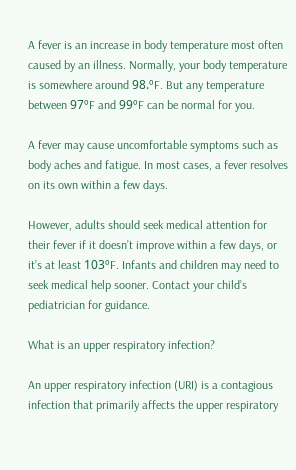A fever is an increase in body temperature most often caused by an illness. Normally, your body temperature is somewhere around 98.ºF. But any temperature between 97ºF and 99ºF can be normal for you.

A fever may cause uncomfortable symptoms such as body aches and fatigue. In most cases, a fever resolves on its own within a few days.

However, adults should seek medical attention for their fever if it doesn’t improve within a few days, or it’s at least 103ºF. Infants and children may need to seek medical help sooner. Contact your child’s pediatrician for guidance.

What is an upper respiratory infection?

An upper respiratory infection (URI) is a contagious infection that primarily affects the upper respiratory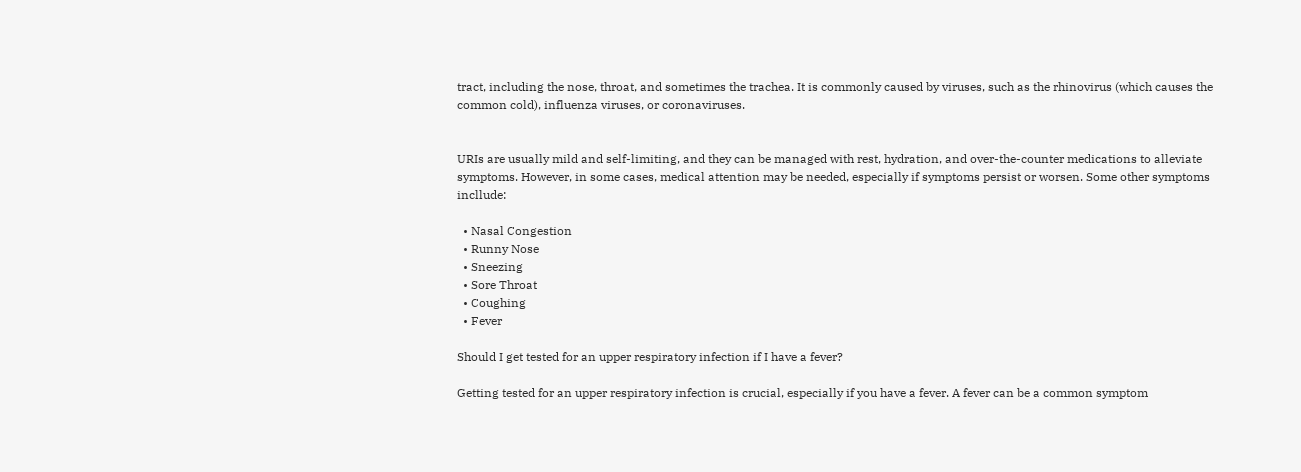tract, including the nose, throat, and sometimes the trachea. It is commonly caused by viruses, such as the rhinovirus (which causes the common cold), influenza viruses, or coronaviruses.


URIs are usually mild and self-limiting, and they can be managed with rest, hydration, and over-the-counter medications to alleviate symptoms. However, in some cases, medical attention may be needed, especially if symptoms persist or worsen. Some other symptoms incllude:

  • Nasal Congestion
  • Runny Nose
  • Sneezing
  • Sore Throat
  • Coughing
  • Fever

Should I get tested for an upper respiratory infection if I have a fever?

Getting tested for an upper respiratory infection is crucial, especially if you have a fever. A fever can be a common symptom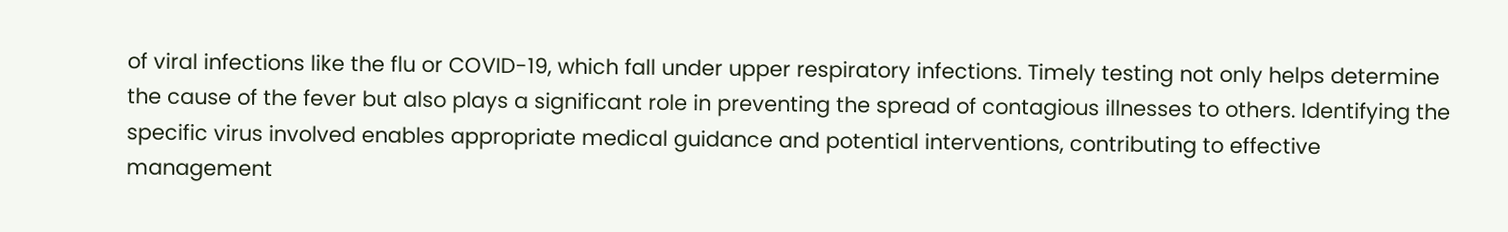of viral infections like the flu or COVID-19, which fall under upper respiratory infections. Timely testing not only helps determine the cause of the fever but also plays a significant role in preventing the spread of contagious illnesses to others. Identifying the specific virus involved enables appropriate medical guidance and potential interventions, contributing to effective management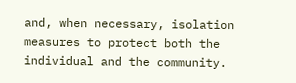and, when necessary, isolation measures to protect both the individual and the community.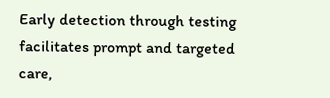Early detection through testing facilitates prompt and targeted care,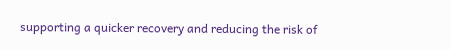supporting a quicker recovery and reducing the risk of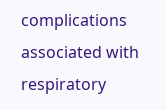complications associated with respiratory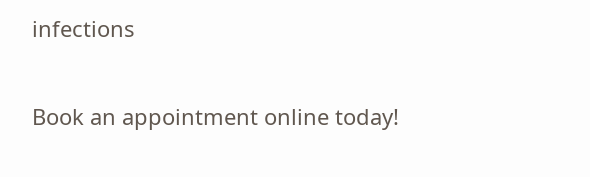infections

Book an appointment online today!